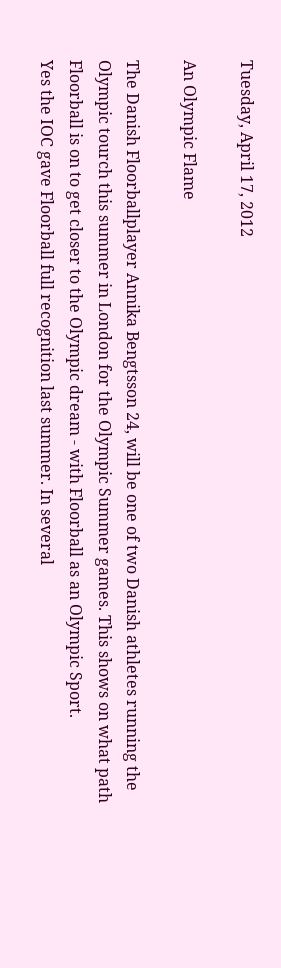Tuesday, April 17, 2012

An Olympic Flame

The Danish Floorballplayer Annika Bengtsson 24, will be one of two Danish athletes running the Olympic tourch this summer in London for the Olympic Summer games. This shows on what path Floorball is on to get closer to the Olympic dream - with Floorball as an Olympic Sport.
Yes the IOC gave Floorball full recognition last summer. In several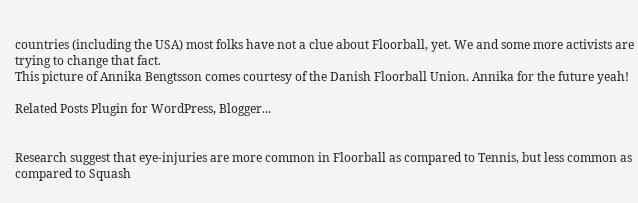countries (including the USA) most folks have not a clue about Floorball, yet. We and some more activists are trying to change that fact.
This picture of Annika Bengtsson comes courtesy of the Danish Floorball Union. Annika for the future yeah!

Related Posts Plugin for WordPress, Blogger...


Research suggest that eye-injuries are more common in Floorball as compared to Tennis, but less common as compared to Squash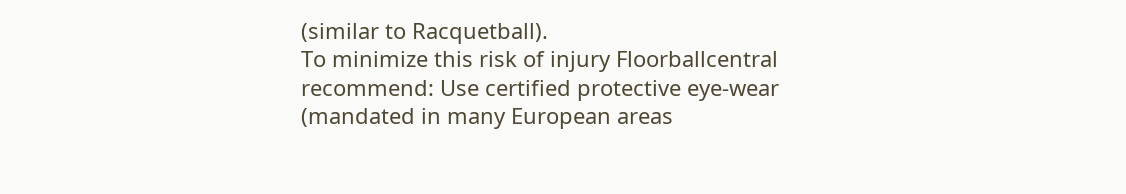(similar to Racquetball).
To minimize this risk of injury Floorballcentral recommend: Use certified protective eye-wear (mandated in many European areas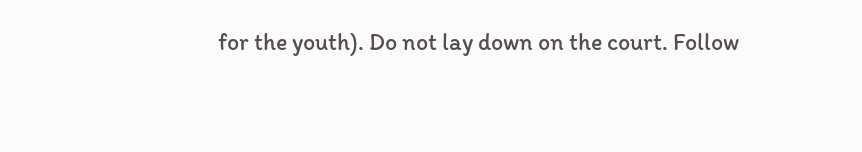for the youth). Do not lay down on the court. Follow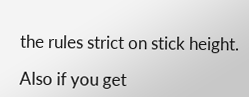the rules strict on stick height.

Also if you get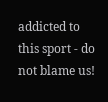addicted to this sport - do not blame us!